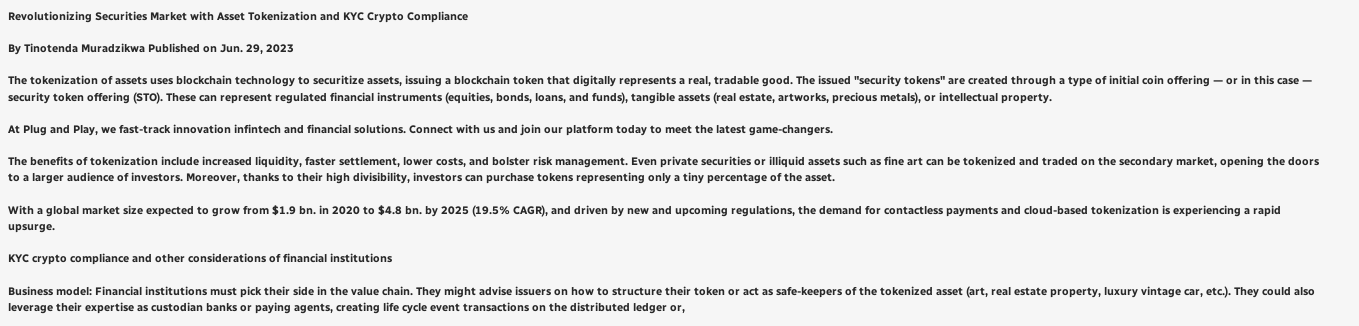Revolutionizing Securities Market with Asset Tokenization and KYC Crypto Compliance

By Tinotenda Muradzikwa Published on Jun. 29, 2023

The tokenization of assets uses blockchain technology to securitize assets, issuing a blockchain token that digitally represents a real, tradable good. The issued "security tokens" are created through a type of initial coin offering — or in this case — security token offering (STO). These can represent regulated financial instruments (equities, bonds, loans, and funds), tangible assets (real estate, artworks, precious metals), or intellectual property.

At Plug and Play, we fast-track innovation infintech and financial solutions. Connect with us and join our platform today to meet the latest game-changers.

The benefits of tokenization include increased liquidity, faster settlement, lower costs, and bolster risk management. Even private securities or illiquid assets such as fine art can be tokenized and traded on the secondary market, opening the doors to a larger audience of investors. Moreover, thanks to their high divisibility, investors can purchase tokens representing only a tiny percentage of the asset.

With a global market size expected to grow from $1.9 bn. in 2020 to $4.8 bn. by 2025 (19.5% CAGR), and driven by new and upcoming regulations, the demand for contactless payments and cloud-based tokenization is experiencing a rapid upsurge.

KYC crypto compliance and other considerations of financial institutions

Business model: Financial institutions must pick their side in the value chain. They might advise issuers on how to structure their token or act as safe-keepers of the tokenized asset (art, real estate property, luxury vintage car, etc.). They could also leverage their expertise as custodian banks or paying agents, creating life cycle event transactions on the distributed ledger or,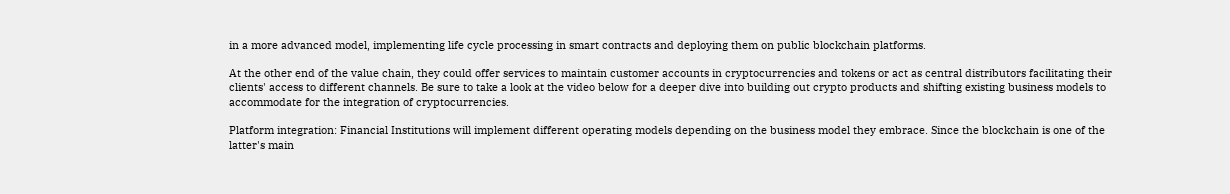in a more advanced model, implementing life cycle processing in smart contracts and deploying them on public blockchain platforms.

At the other end of the value chain, they could offer services to maintain customer accounts in cryptocurrencies and tokens or act as central distributors facilitating their clients' access to different channels. Be sure to take a look at the video below for a deeper dive into building out crypto products and shifting existing business models to accommodate for the integration of cryptocurrencies.

Platform integration: Financial Institutions will implement different operating models depending on the business model they embrace. Since the blockchain is one of the latter's main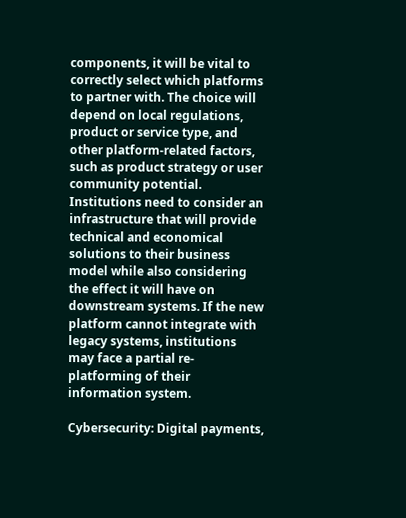components, it will be vital to correctly select which platforms to partner with. The choice will depend on local regulations, product or service type, and other platform-related factors, such as product strategy or user community potential. Institutions need to consider an infrastructure that will provide technical and economical solutions to their business model while also considering the effect it will have on downstream systems. If the new platform cannot integrate with legacy systems, institutions may face a partial re-platforming of their information system.

Cybersecurity: Digital payments,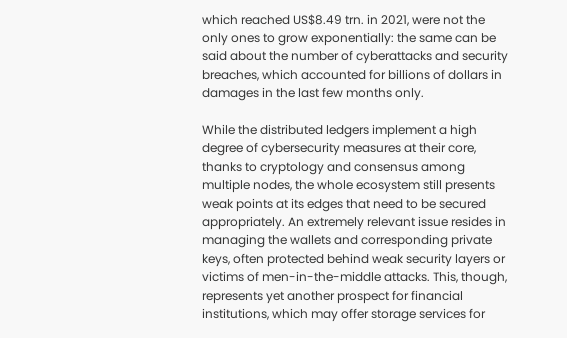which reached US$8.49 trn. in 2021, were not the only ones to grow exponentially: the same can be said about the number of cyberattacks and security breaches, which accounted for billions of dollars in damages in the last few months only.

While the distributed ledgers implement a high degree of cybersecurity measures at their core, thanks to cryptology and consensus among multiple nodes, the whole ecosystem still presents weak points at its edges that need to be secured appropriately. An extremely relevant issue resides in managing the wallets and corresponding private keys, often protected behind weak security layers or victims of men-in-the-middle attacks. This, though, represents yet another prospect for financial institutions, which may offer storage services for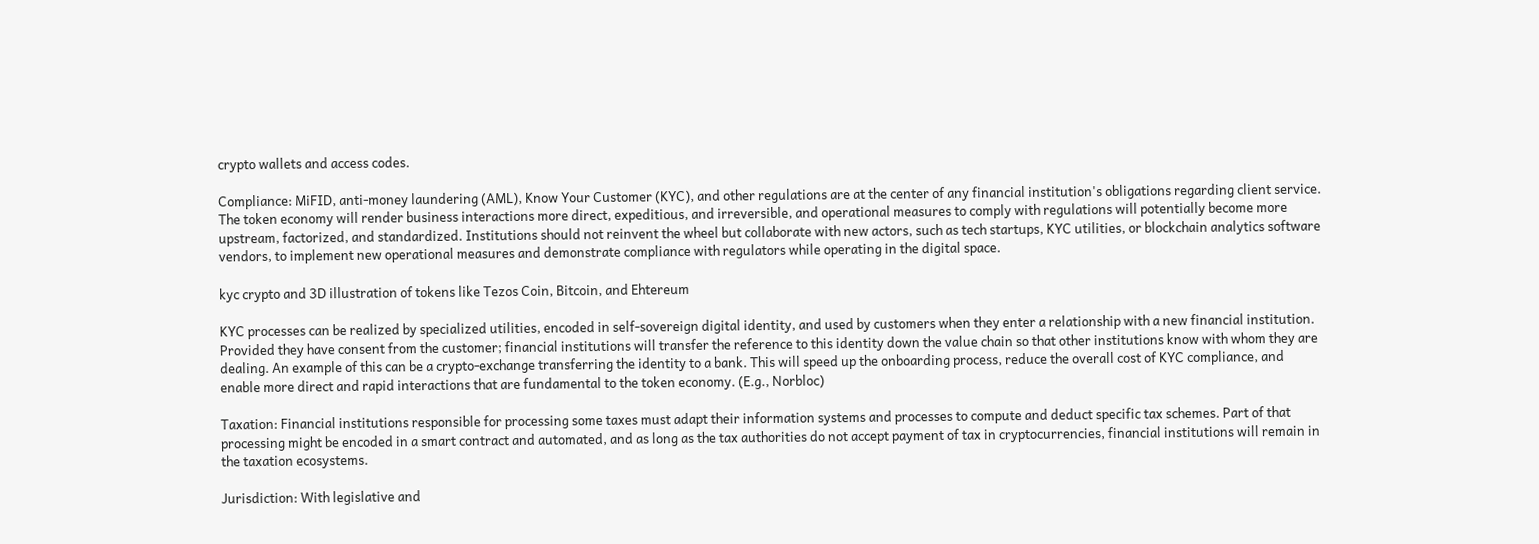crypto wallets and access codes.

Compliance: MiFID, anti-money laundering (AML), Know Your Customer (KYC), and other regulations are at the center of any financial institution's obligations regarding client service. The token economy will render business interactions more direct, expeditious, and irreversible, and operational measures to comply with regulations will potentially become more upstream, factorized, and standardized. Institutions should not reinvent the wheel but collaborate with new actors, such as tech startups, KYC utilities, or blockchain analytics software vendors, to implement new operational measures and demonstrate compliance with regulators while operating in the digital space.

kyc crypto and 3D illustration of tokens like Tezos Coin, Bitcoin, and Ehtereum

KYC processes can be realized by specialized utilities, encoded in self-sovereign digital identity, and used by customers when they enter a relationship with a new financial institution. Provided they have consent from the customer; financial institutions will transfer the reference to this identity down the value chain so that other institutions know with whom they are dealing. An example of this can be a crypto-exchange transferring the identity to a bank. This will speed up the onboarding process, reduce the overall cost of KYC compliance, and enable more direct and rapid interactions that are fundamental to the token economy. (E.g., Norbloc)

Taxation: Financial institutions responsible for processing some taxes must adapt their information systems and processes to compute and deduct specific tax schemes. Part of that processing might be encoded in a smart contract and automated, and as long as the tax authorities do not accept payment of tax in cryptocurrencies, financial institutions will remain in the taxation ecosystems.

Jurisdiction: With legislative and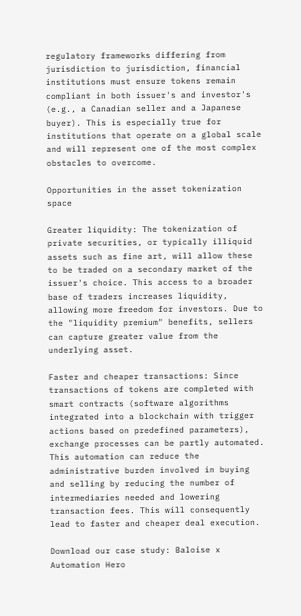regulatory frameworks differing from jurisdiction to jurisdiction, financial institutions must ensure tokens remain compliant in both issuer's and investor's (e.g., a Canadian seller and a Japanese buyer). This is especially true for institutions that operate on a global scale and will represent one of the most complex obstacles to overcome.

Opportunities in the asset tokenization space

Greater liquidity: The tokenization of private securities, or typically illiquid assets such as fine art, will allow these to be traded on a secondary market of the issuer's choice. This access to a broader base of traders increases liquidity, allowing more freedom for investors. Due to the "liquidity premium" benefits, sellers can capture greater value from the underlying asset.

Faster and cheaper transactions: Since transactions of tokens are completed with smart contracts (software algorithms integrated into a blockchain with trigger actions based on predefined parameters), exchange processes can be partly automated. This automation can reduce the administrative burden involved in buying and selling by reducing the number of intermediaries needed and lowering transaction fees. This will consequently lead to faster and cheaper deal execution.

Download our case study: Baloise x Automation Hero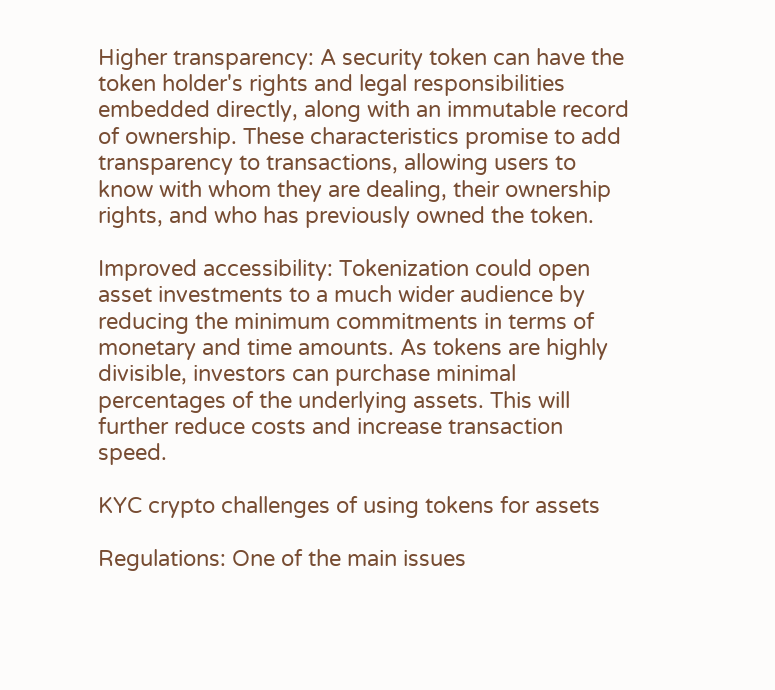Higher transparency: A security token can have the token holder's rights and legal responsibilities embedded directly, along with an immutable record of ownership. These characteristics promise to add transparency to transactions, allowing users to know with whom they are dealing, their ownership rights, and who has previously owned the token.

Improved accessibility: Tokenization could open asset investments to a much wider audience by reducing the minimum commitments in terms of monetary and time amounts. As tokens are highly divisible, investors can purchase minimal percentages of the underlying assets. This will further reduce costs and increase transaction speed.

KYC crypto challenges of using tokens for assets

Regulations: One of the main issues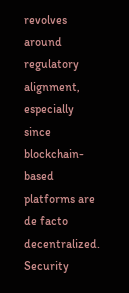revolves around regulatory alignment, especially since blockchain-based platforms are de facto decentralized. Security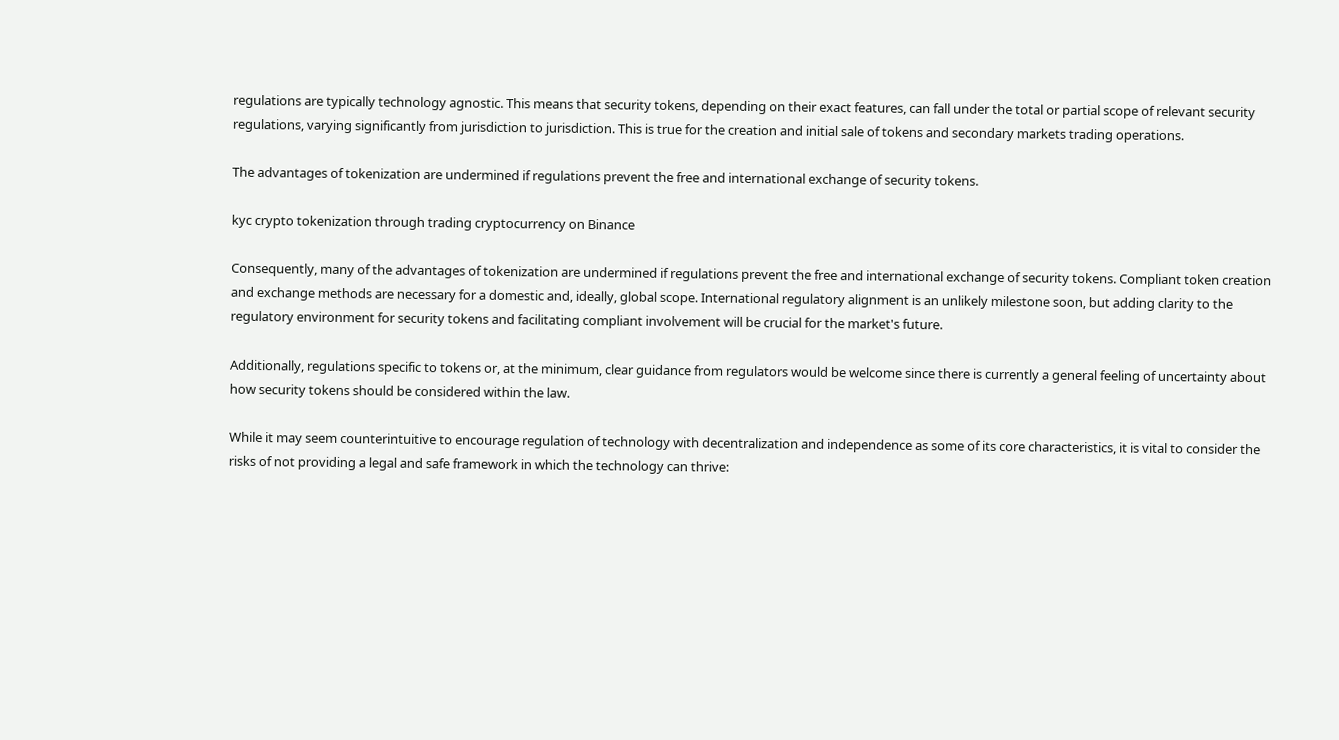regulations are typically technology agnostic. This means that security tokens, depending on their exact features, can fall under the total or partial scope of relevant security regulations, varying significantly from jurisdiction to jurisdiction. This is true for the creation and initial sale of tokens and secondary markets trading operations.

The advantages of tokenization are undermined if regulations prevent the free and international exchange of security tokens.

kyc crypto tokenization through trading cryptocurrency on Binance

Consequently, many of the advantages of tokenization are undermined if regulations prevent the free and international exchange of security tokens. Compliant token creation and exchange methods are necessary for a domestic and, ideally, global scope. International regulatory alignment is an unlikely milestone soon, but adding clarity to the regulatory environment for security tokens and facilitating compliant involvement will be crucial for the market's future.

Additionally, regulations specific to tokens or, at the minimum, clear guidance from regulators would be welcome since there is currently a general feeling of uncertainty about how security tokens should be considered within the law.

While it may seem counterintuitive to encourage regulation of technology with decentralization and independence as some of its core characteristics, it is vital to consider the risks of not providing a legal and safe framework in which the technology can thrive: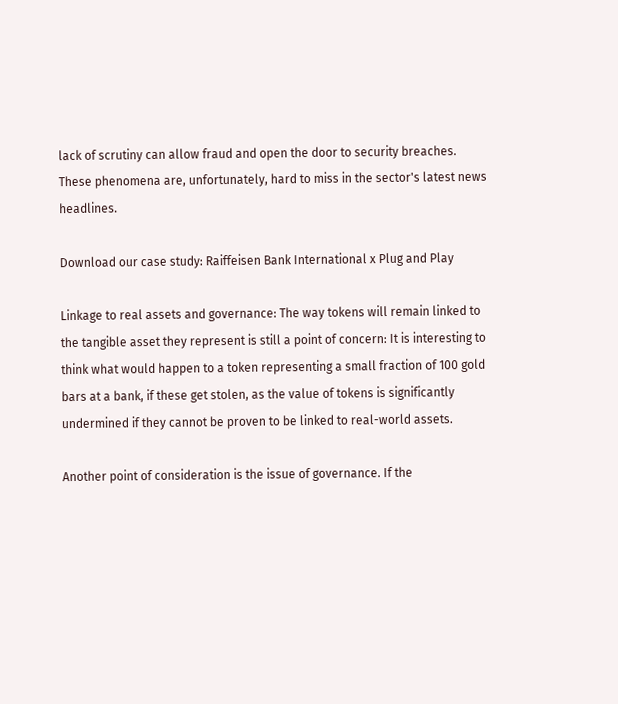lack of scrutiny can allow fraud and open the door to security breaches. These phenomena are, unfortunately, hard to miss in the sector's latest news headlines.

Download our case study: Raiffeisen Bank International x Plug and Play

Linkage to real assets and governance: The way tokens will remain linked to the tangible asset they represent is still a point of concern: It is interesting to think what would happen to a token representing a small fraction of 100 gold bars at a bank, if these get stolen, as the value of tokens is significantly undermined if they cannot be proven to be linked to real-world assets.

Another point of consideration is the issue of governance. If the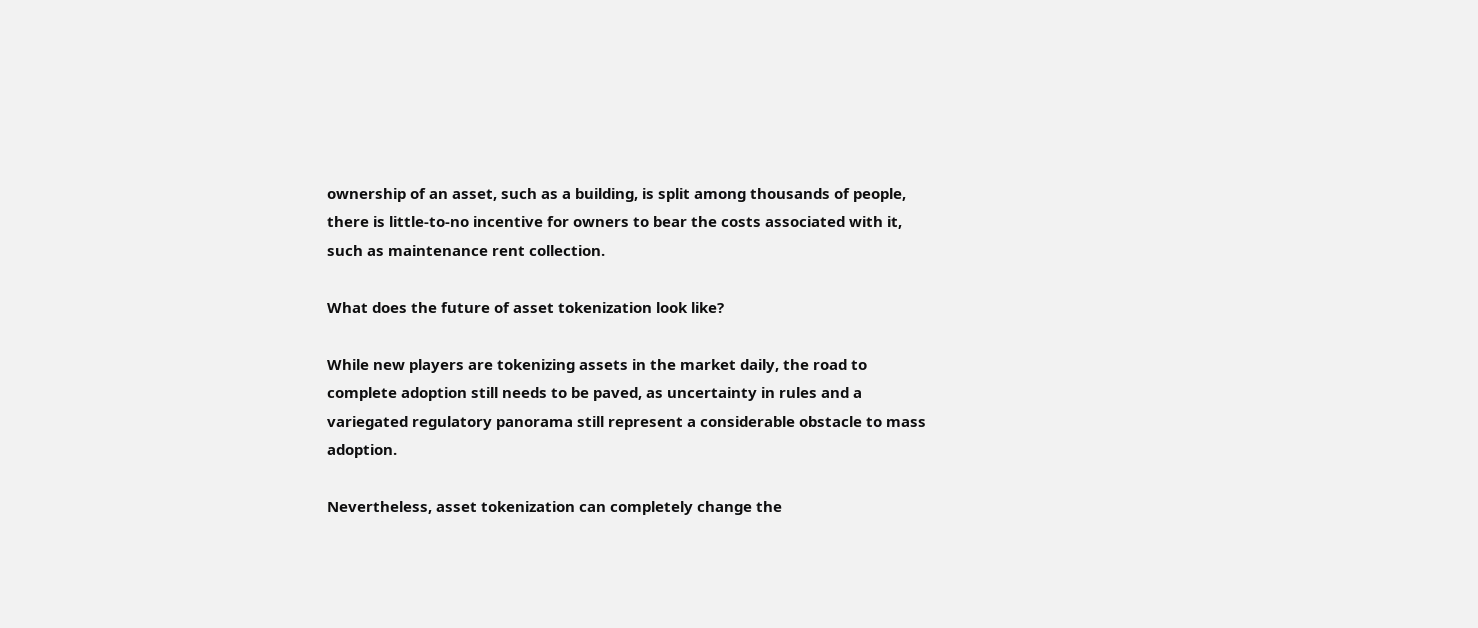ownership of an asset, such as a building, is split among thousands of people, there is little-to-no incentive for owners to bear the costs associated with it, such as maintenance rent collection.

What does the future of asset tokenization look like?

While new players are tokenizing assets in the market daily, the road to complete adoption still needs to be paved, as uncertainty in rules and a variegated regulatory panorama still represent a considerable obstacle to mass adoption.

Nevertheless, asset tokenization can completely change the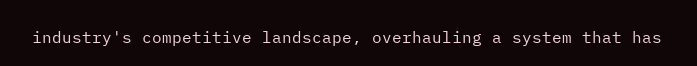industry's competitive landscape, overhauling a system that has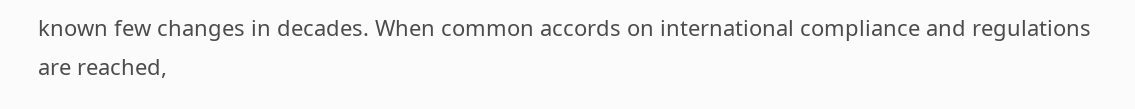known few changes in decades. When common accords on international compliance and regulations are reached,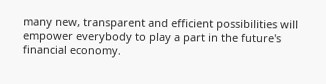many new, transparent and efficient possibilities will empower everybody to play a part in the future's financial economy.